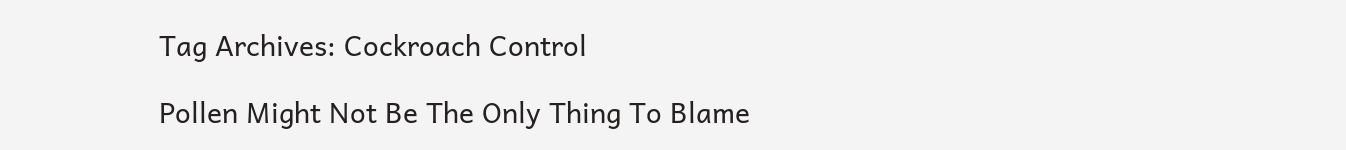Tag Archives: Cockroach Control

Pollen Might Not Be The Only Thing To Blame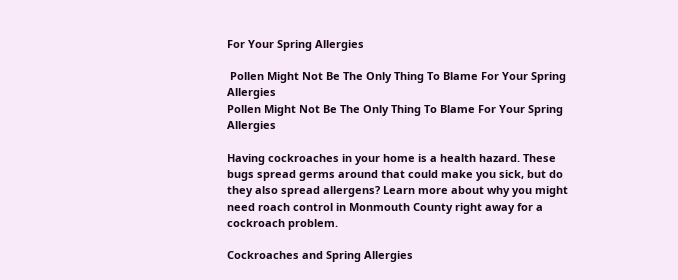For Your Spring Allergies

 Pollen Might Not Be The Only Thing To Blame For Your Spring Allergies
Pollen Might Not Be The Only Thing To Blame For Your Spring Allergies

Having cockroaches in your home is a health hazard. These bugs spread germs around that could make you sick, but do they also spread allergens? Learn more about why you might need roach control in Monmouth County right away for a cockroach problem.

Cockroaches and Spring Allergies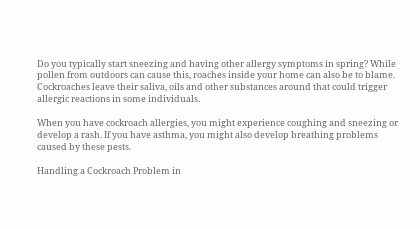Do you typically start sneezing and having other allergy symptoms in spring? While pollen from outdoors can cause this, roaches inside your home can also be to blame. Cockroaches leave their saliva, oils and other substances around that could trigger allergic reactions in some individuals.

When you have cockroach allergies, you might experience coughing and sneezing or develop a rash. If you have asthma, you might also develop breathing problems caused by these pests.

Handling a Cockroach Problem in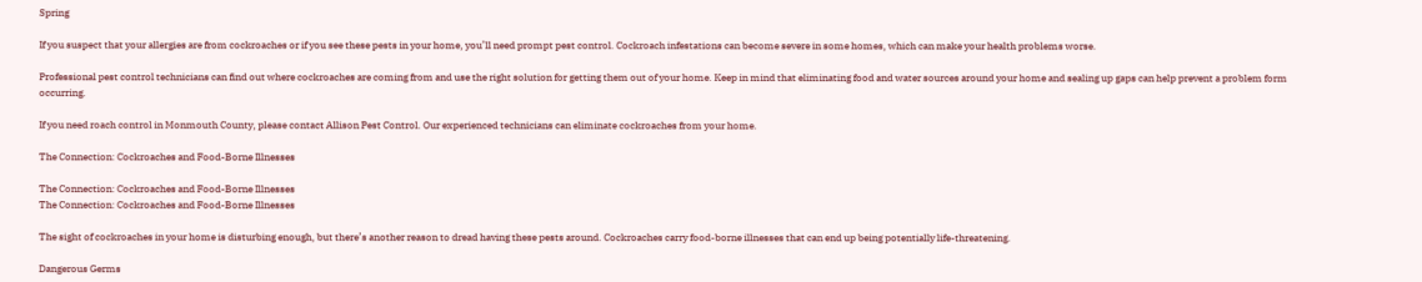Spring

If you suspect that your allergies are from cockroaches or if you see these pests in your home, you’ll need prompt pest control. Cockroach infestations can become severe in some homes, which can make your health problems worse.

Professional pest control technicians can find out where cockroaches are coming from and use the right solution for getting them out of your home. Keep in mind that eliminating food and water sources around your home and sealing up gaps can help prevent a problem form occurring.

If you need roach control in Monmouth County, please contact Allison Pest Control. Our experienced technicians can eliminate cockroaches from your home.

The Connection: Cockroaches and Food-Borne Illnesses

The Connection: Cockroaches and Food-Borne Illnesses
The Connection: Cockroaches and Food-Borne Illnesses

The sight of cockroaches in your home is disturbing enough, but there’s another reason to dread having these pests around. Cockroaches carry food-borne illnesses that can end up being potentially life-threatening.

Dangerous Germs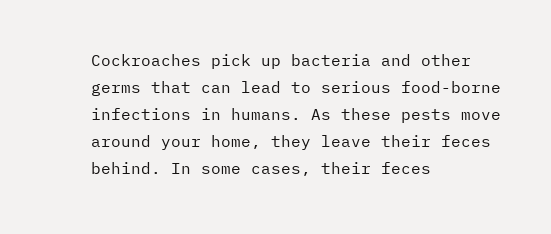Cockroaches pick up bacteria and other germs that can lead to serious food-borne infections in humans. As these pests move around your home, they leave their feces behind. In some cases, their feces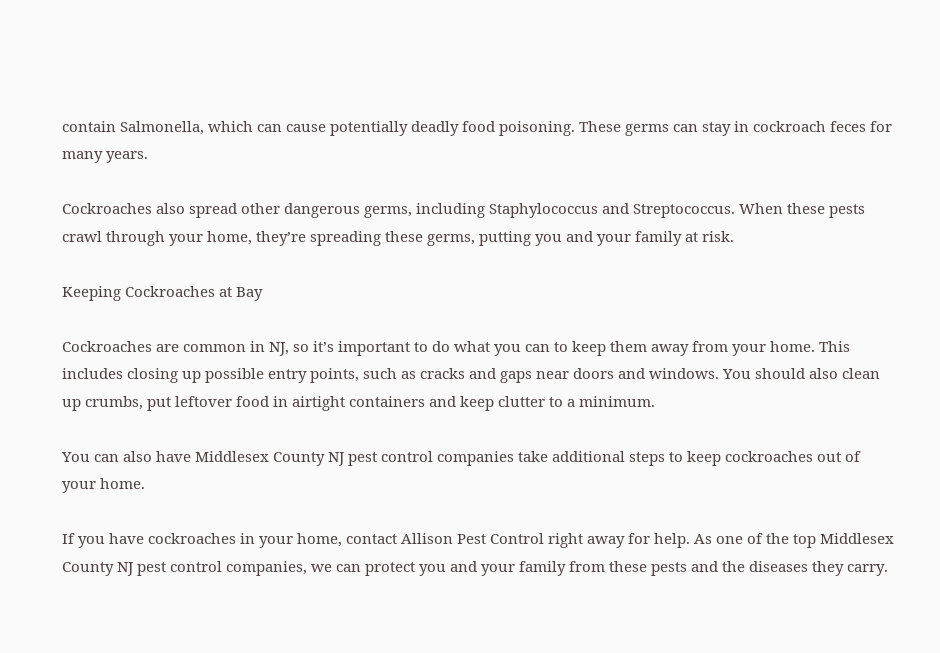contain Salmonella, which can cause potentially deadly food poisoning. These germs can stay in cockroach feces for many years.

Cockroaches also spread other dangerous germs, including Staphylococcus and Streptococcus. When these pests crawl through your home, they’re spreading these germs, putting you and your family at risk.

Keeping Cockroaches at Bay

Cockroaches are common in NJ, so it’s important to do what you can to keep them away from your home. This includes closing up possible entry points, such as cracks and gaps near doors and windows. You should also clean up crumbs, put leftover food in airtight containers and keep clutter to a minimum.

You can also have Middlesex County NJ pest control companies take additional steps to keep cockroaches out of your home.

If you have cockroaches in your home, contact Allison Pest Control right away for help. As one of the top Middlesex County NJ pest control companies, we can protect you and your family from these pests and the diseases they carry.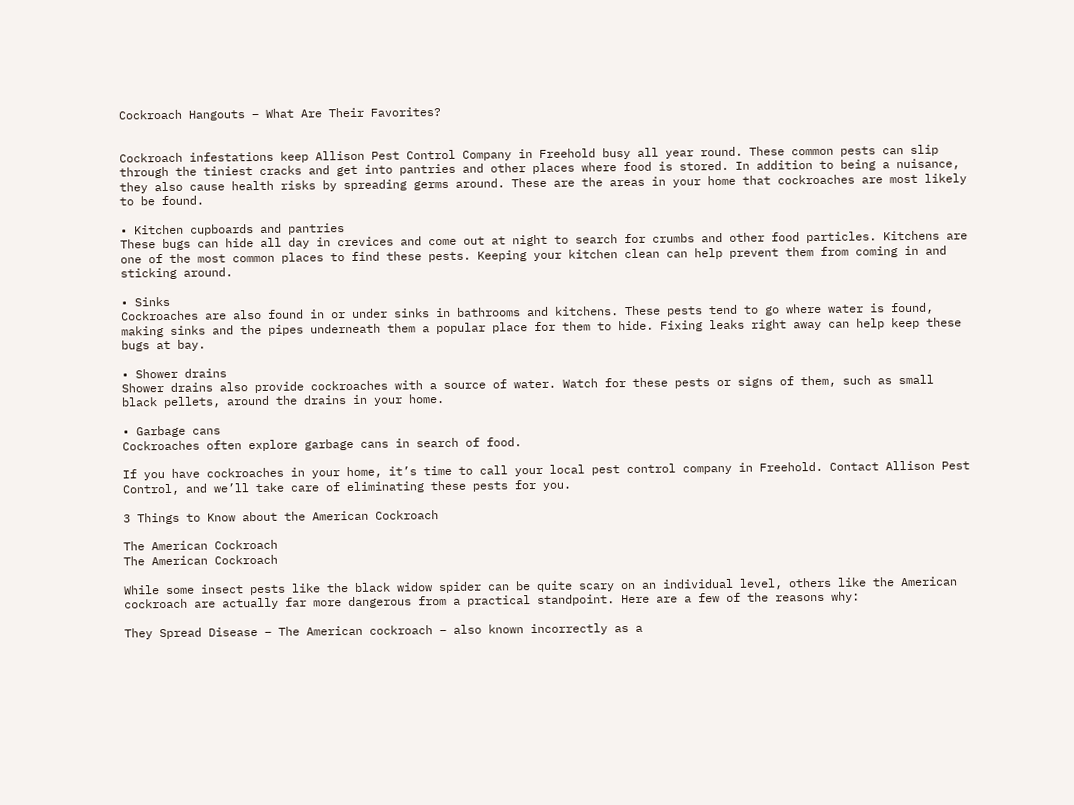Cockroach Hangouts – What Are Their Favorites?


Cockroach infestations keep Allison Pest Control Company in Freehold busy all year round. These common pests can slip through the tiniest cracks and get into pantries and other places where food is stored. In addition to being a nuisance, they also cause health risks by spreading germs around. These are the areas in your home that cockroaches are most likely to be found.

• Kitchen cupboards and pantries
These bugs can hide all day in crevices and come out at night to search for crumbs and other food particles. Kitchens are one of the most common places to find these pests. Keeping your kitchen clean can help prevent them from coming in and sticking around.

• Sinks
Cockroaches are also found in or under sinks in bathrooms and kitchens. These pests tend to go where water is found, making sinks and the pipes underneath them a popular place for them to hide. Fixing leaks right away can help keep these bugs at bay.

• Shower drains
Shower drains also provide cockroaches with a source of water. Watch for these pests or signs of them, such as small black pellets, around the drains in your home.

• Garbage cans
Cockroaches often explore garbage cans in search of food.

If you have cockroaches in your home, it’s time to call your local pest control company in Freehold. Contact Allison Pest Control, and we’ll take care of eliminating these pests for you.

3 Things to Know about the American Cockroach

The American Cockroach
The American Cockroach

While some insect pests like the black widow spider can be quite scary on an individual level, others like the American cockroach are actually far more dangerous from a practical standpoint. Here are a few of the reasons why:

They Spread Disease – The American cockroach – also known incorrectly as a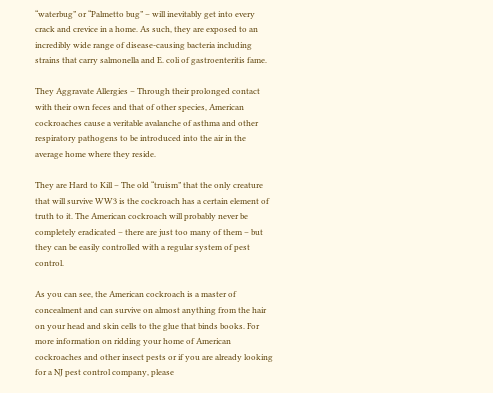“waterbug” or “Palmetto bug” – will inevitably get into every crack and crevice in a home. As such, they are exposed to an incredibly wide range of disease-causing bacteria including strains that carry salmonella and E. coli of gastroenteritis fame.

They Aggravate Allergies – Through their prolonged contact with their own feces and that of other species, American cockroaches cause a veritable avalanche of asthma and other respiratory pathogens to be introduced into the air in the average home where they reside.

They are Hard to Kill – The old “truism” that the only creature that will survive WW3 is the cockroach has a certain element of truth to it. The American cockroach will probably never be completely eradicated – there are just too many of them – but they can be easily controlled with a regular system of pest control.

As you can see, the American cockroach is a master of concealment and can survive on almost anything from the hair on your head and skin cells to the glue that binds books. For more information on ridding your home of American cockroaches and other insect pests or if you are already looking for a NJ pest control company, please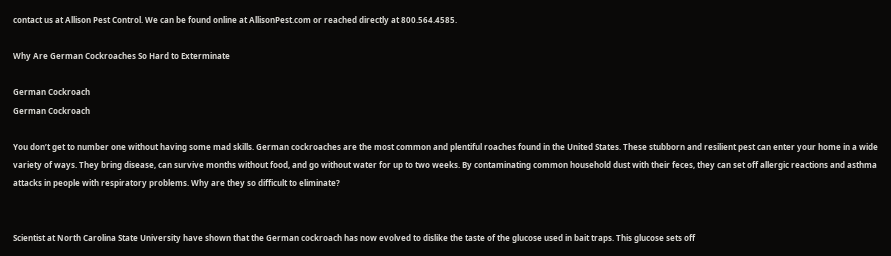contact us at Allison Pest Control. We can be found online at AllisonPest.com or reached directly at 800.564.4585.

Why Are German Cockroaches So Hard to Exterminate

German Cockroach
German Cockroach

You don’t get to number one without having some mad skills. German cockroaches are the most common and plentiful roaches found in the United States. These stubborn and resilient pest can enter your home in a wide variety of ways. They bring disease, can survive months without food, and go without water for up to two weeks. By contaminating common household dust with their feces, they can set off allergic reactions and asthma attacks in people with respiratory problems. Why are they so difficult to eliminate?


Scientist at North Carolina State University have shown that the German cockroach has now evolved to dislike the taste of the glucose used in bait traps. This glucose sets off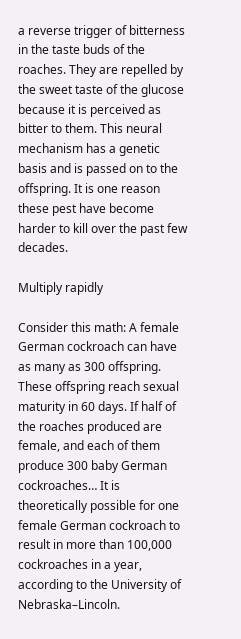a reverse trigger of bitterness in the taste buds of the roaches. They are repelled by the sweet taste of the glucose because it is perceived as bitter to them. This neural mechanism has a genetic basis and is passed on to the offspring. It is one reason these pest have become harder to kill over the past few decades.

Multiply rapidly

Consider this math: A female German cockroach can have as many as 300 offspring. These offspring reach sexual maturity in 60 days. If half of the roaches produced are female, and each of them produce 300 baby German cockroaches… It is theoretically possible for one female German cockroach to result in more than 100,000 cockroaches in a year, according to the University of Nebraska–Lincoln.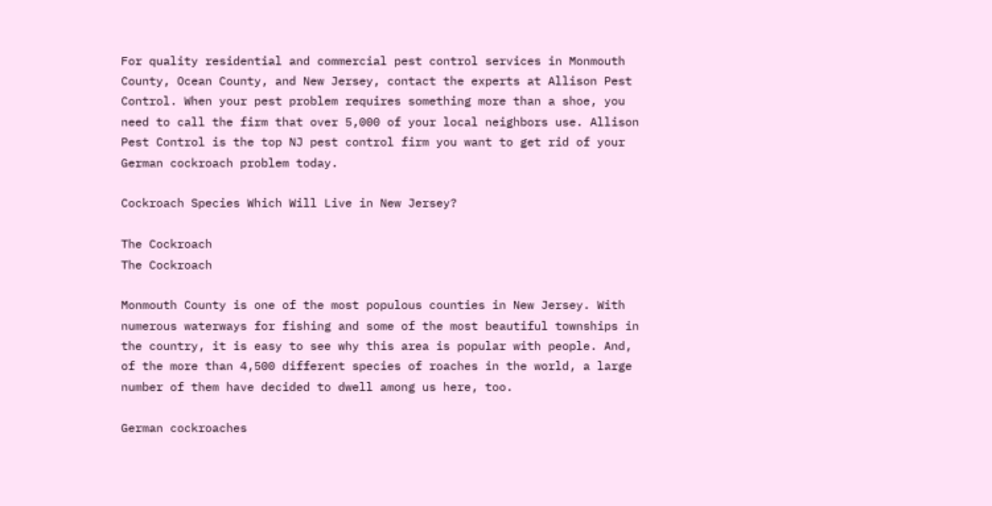For quality residential and commercial pest control services in Monmouth County, Ocean County, and New Jersey, contact the experts at Allison Pest Control. When your pest problem requires something more than a shoe, you need to call the firm that over 5,000 of your local neighbors use. Allison Pest Control is the top NJ pest control firm you want to get rid of your German cockroach problem today.

Cockroach Species Which Will Live in New Jersey?

The Cockroach
The Cockroach

Monmouth County is one of the most populous counties in New Jersey. With numerous waterways for fishing and some of the most beautiful townships in the country, it is easy to see why this area is popular with people. And, of the more than 4,500 different species of roaches in the world, a large number of them have decided to dwell among us here, too.

German cockroaches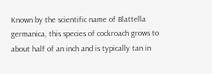Known by the scientific name of Blattella germanica, this species of cockroach grows to about half of an inch and is typically tan in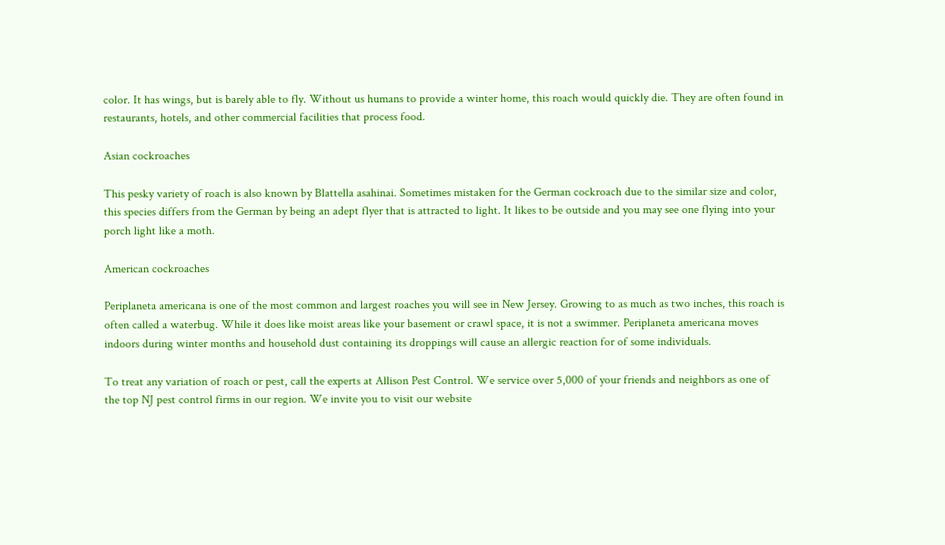color. It has wings, but is barely able to fly. Without us humans to provide a winter home, this roach would quickly die. They are often found in restaurants, hotels, and other commercial facilities that process food.

Asian cockroaches

This pesky variety of roach is also known by Blattella asahinai. Sometimes mistaken for the German cockroach due to the similar size and color, this species differs from the German by being an adept flyer that is attracted to light. It likes to be outside and you may see one flying into your porch light like a moth.

American cockroaches

Periplaneta americana is one of the most common and largest roaches you will see in New Jersey. Growing to as much as two inches, this roach is often called a waterbug. While it does like moist areas like your basement or crawl space, it is not a swimmer. Periplaneta americana moves indoors during winter months and household dust containing its droppings will cause an allergic reaction for of some individuals.

To treat any variation of roach or pest, call the experts at Allison Pest Control. We service over 5,000 of your friends and neighbors as one of the top NJ pest control firms in our region. We invite you to visit our website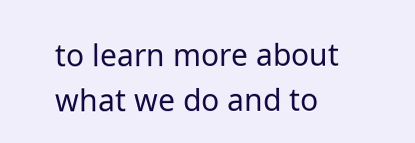to learn more about what we do and to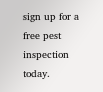sign up for a free pest inspection today.